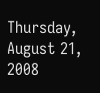Thursday, August 21, 2008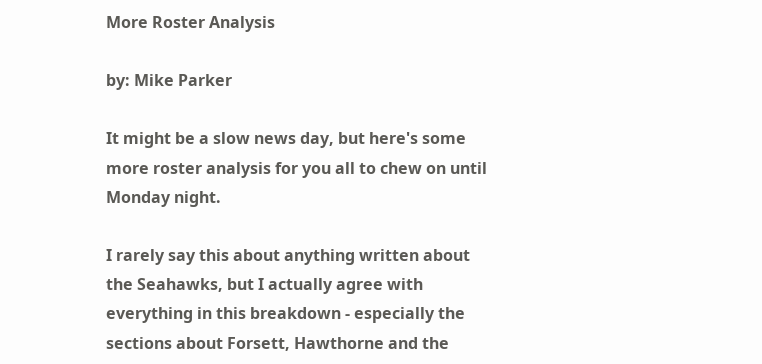More Roster Analysis

by: Mike Parker

It might be a slow news day, but here's some more roster analysis for you all to chew on until Monday night.

I rarely say this about anything written about the Seahawks, but I actually agree with everything in this breakdown - especially the sections about Forsett, Hawthorne and the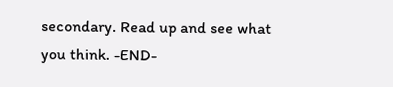secondary. Read up and see what you think. -END-